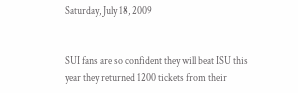Saturday, July 18, 2009


SUI fans are so confident they will beat ISU this year they returned 1200 tickets from their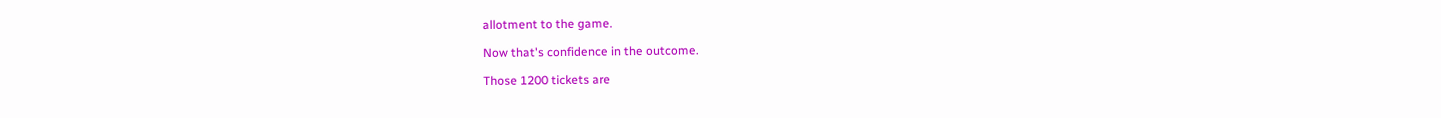allotment to the game.

Now that's confidence in the outcome.

Those 1200 tickets are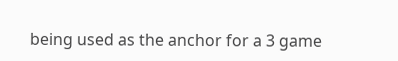being used as the anchor for a 3 game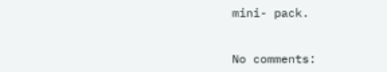mini- pack.


No comments: